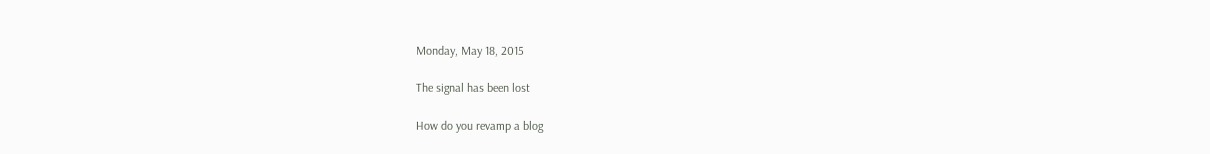Monday, May 18, 2015

The signal has been lost

How do you revamp a blog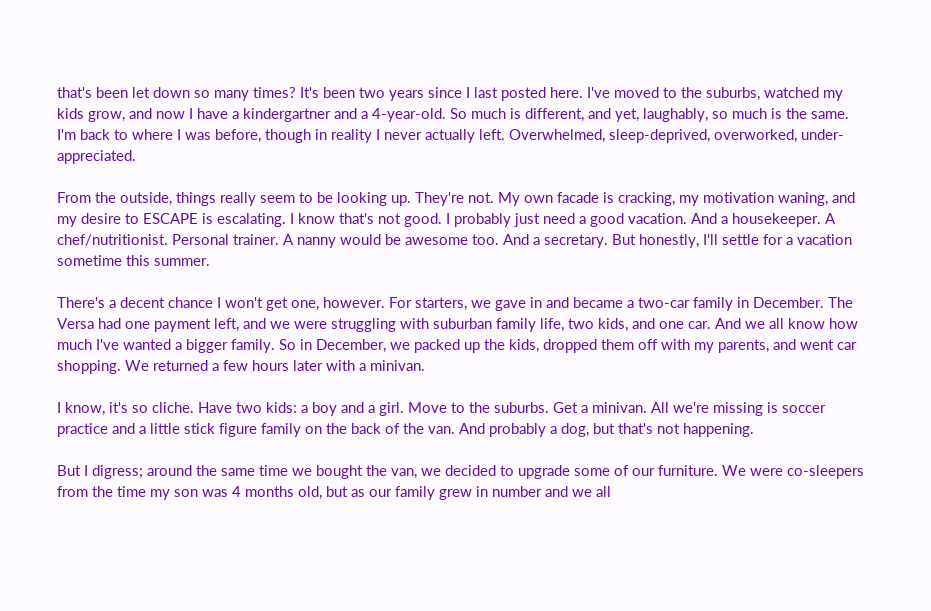that's been let down so many times? It's been two years since I last posted here. I've moved to the suburbs, watched my kids grow, and now I have a kindergartner and a 4-year-old. So much is different, and yet, laughably, so much is the same. I'm back to where I was before, though in reality I never actually left. Overwhelmed, sleep-deprived, overworked, under-appreciated.

From the outside, things really seem to be looking up. They're not. My own facade is cracking, my motivation waning, and my desire to ESCAPE is escalating. I know that's not good. I probably just need a good vacation. And a housekeeper. A chef/nutritionist. Personal trainer. A nanny would be awesome too. And a secretary. But honestly, I'll settle for a vacation sometime this summer.

There's a decent chance I won't get one, however. For starters, we gave in and became a two-car family in December. The Versa had one payment left, and we were struggling with suburban family life, two kids, and one car. And we all know how much I've wanted a bigger family. So in December, we packed up the kids, dropped them off with my parents, and went car shopping. We returned a few hours later with a minivan.

I know, it's so cliche. Have two kids: a boy and a girl. Move to the suburbs. Get a minivan. All we're missing is soccer practice and a little stick figure family on the back of the van. And probably a dog, but that's not happening.

But I digress; around the same time we bought the van, we decided to upgrade some of our furniture. We were co-sleepers from the time my son was 4 months old, but as our family grew in number and we all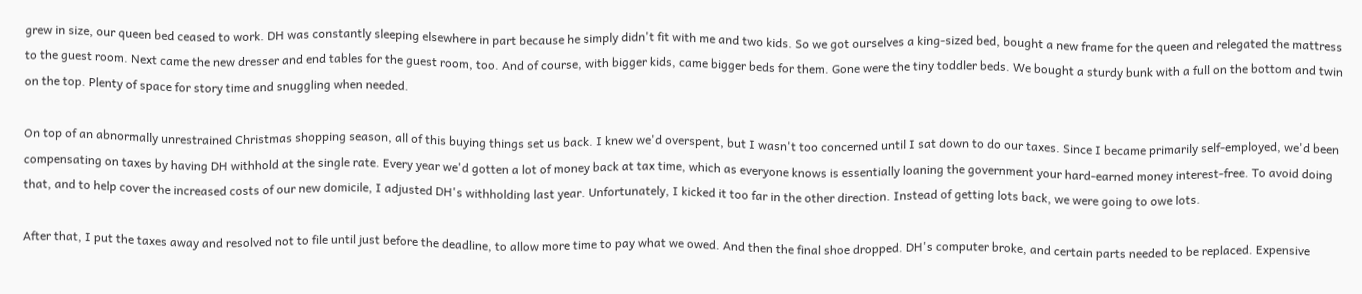grew in size, our queen bed ceased to work. DH was constantly sleeping elsewhere in part because he simply didn't fit with me and two kids. So we got ourselves a king-sized bed, bought a new frame for the queen and relegated the mattress to the guest room. Next came the new dresser and end tables for the guest room, too. And of course, with bigger kids, came bigger beds for them. Gone were the tiny toddler beds. We bought a sturdy bunk with a full on the bottom and twin on the top. Plenty of space for story time and snuggling when needed.

On top of an abnormally unrestrained Christmas shopping season, all of this buying things set us back. I knew we'd overspent, but I wasn't too concerned until I sat down to do our taxes. Since I became primarily self-employed, we'd been compensating on taxes by having DH withhold at the single rate. Every year we'd gotten a lot of money back at tax time, which as everyone knows is essentially loaning the government your hard-earned money interest-free. To avoid doing that, and to help cover the increased costs of our new domicile, I adjusted DH's withholding last year. Unfortunately, I kicked it too far in the other direction. Instead of getting lots back, we were going to owe lots.

After that, I put the taxes away and resolved not to file until just before the deadline, to allow more time to pay what we owed. And then the final shoe dropped. DH's computer broke, and certain parts needed to be replaced. Expensive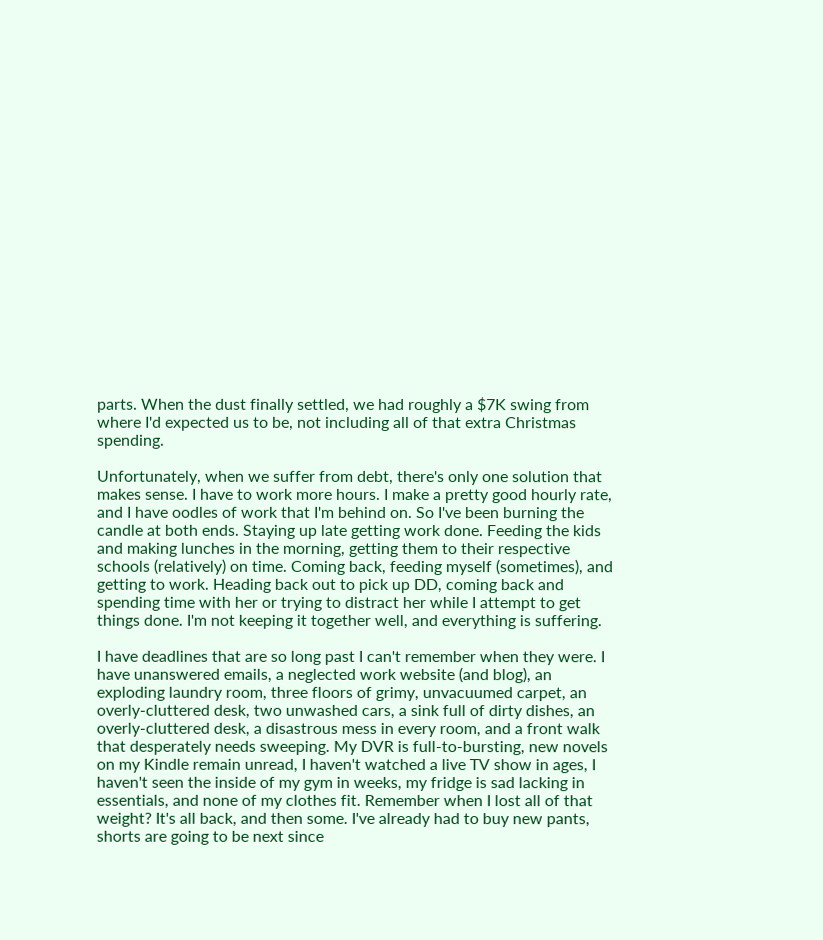parts. When the dust finally settled, we had roughly a $7K swing from where I'd expected us to be, not including all of that extra Christmas spending.

Unfortunately, when we suffer from debt, there's only one solution that makes sense. I have to work more hours. I make a pretty good hourly rate, and I have oodles of work that I'm behind on. So I've been burning the candle at both ends. Staying up late getting work done. Feeding the kids and making lunches in the morning, getting them to their respective schools (relatively) on time. Coming back, feeding myself (sometimes), and getting to work. Heading back out to pick up DD, coming back and spending time with her or trying to distract her while I attempt to get things done. I'm not keeping it together well, and everything is suffering.

I have deadlines that are so long past I can't remember when they were. I have unanswered emails, a neglected work website (and blog), an exploding laundry room, three floors of grimy, unvacuumed carpet, an overly-cluttered desk, two unwashed cars, a sink full of dirty dishes, an overly-cluttered desk, a disastrous mess in every room, and a front walk that desperately needs sweeping. My DVR is full-to-bursting, new novels on my Kindle remain unread, I haven't watched a live TV show in ages, I haven't seen the inside of my gym in weeks, my fridge is sad lacking in essentials, and none of my clothes fit. Remember when I lost all of that weight? It's all back, and then some. I've already had to buy new pants, shorts are going to be next since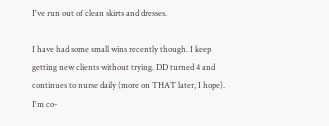I've run out of clean skirts and dresses.

I have had some small wins recently though. I keep getting new clients without trying. DD turned 4 and continues to nurse daily (more on THAT later, I hope). I'm co-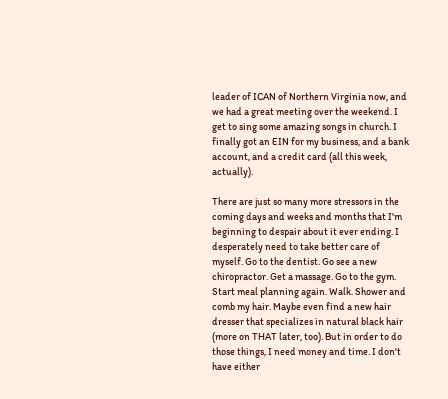leader of ICAN of Northern Virginia now, and we had a great meeting over the weekend. I get to sing some amazing songs in church. I finally got an EIN for my business, and a bank account, and a credit card (all this week, actually).

There are just so many more stressors in the coming days and weeks and months that I'm beginning to despair about it ever ending. I desperately need to take better care of myself. Go to the dentist. Go see a new chiropractor. Get a massage. Go to the gym. Start meal planning again. Walk. Shower and comb my hair. Maybe even find a new hair dresser that specializes in natural black hair (more on THAT later, too). But in order to do those things, I need money and time. I don't have either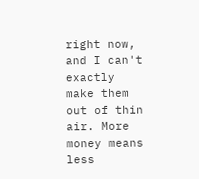right now, and I can't exactly make them out of thin air. More money means less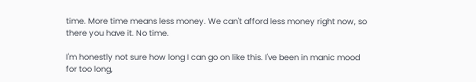time. More time means less money. We can't afford less money right now, so there you have it. No time.

I'm honestly not sure how long I can go on like this. I've been in manic mood for too long,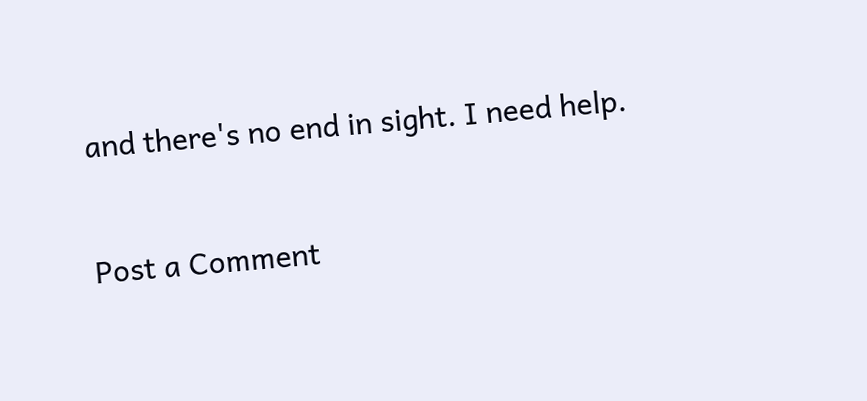and there's no end in sight. I need help.


Post a Comment